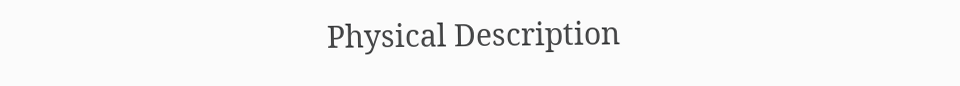Physical Description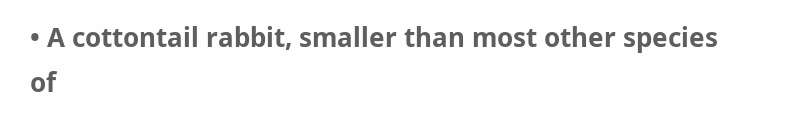• A cottontail rabbit, smaller than most other species of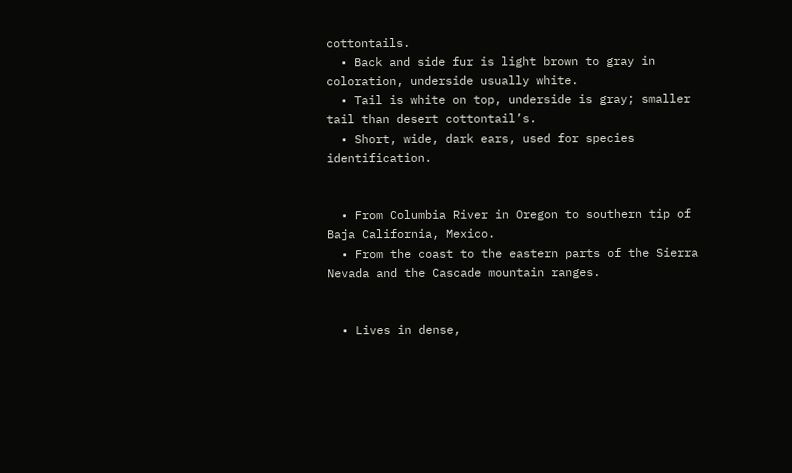cottontails.
  • Back and side fur is light brown to gray in coloration, underside usually white.
  • Tail is white on top, underside is gray; smaller tail than desert cottontail’s.
  • Short, wide, dark ears, used for species identification.


  • From Columbia River in Oregon to southern tip of Baja California, Mexico.
  • From the coast to the eastern parts of the Sierra Nevada and the Cascade mountain ranges.


  • Lives in dense,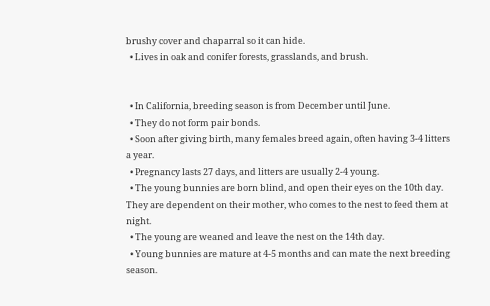brushy cover and chaparral so it can hide.
  • Lives in oak and conifer forests, grasslands, and brush.


  • In California, breeding season is from December until June.
  • They do not form pair bonds.
  • Soon after giving birth, many females breed again, often having 3-4 litters a year.
  • Pregnancy lasts 27 days, and litters are usually 2-4 young.
  • The young bunnies are born blind, and open their eyes on the 10th day. They are dependent on their mother, who comes to the nest to feed them at night.
  • The young are weaned and leave the nest on the 14th day.
  • Young bunnies are mature at 4-5 months and can mate the next breeding season.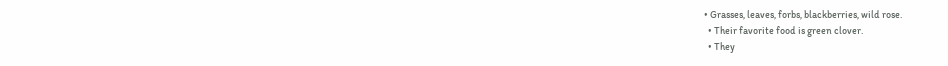• Grasses, leaves, forbs, blackberries, wild rose.
  • Their favorite food is green clover.
  • They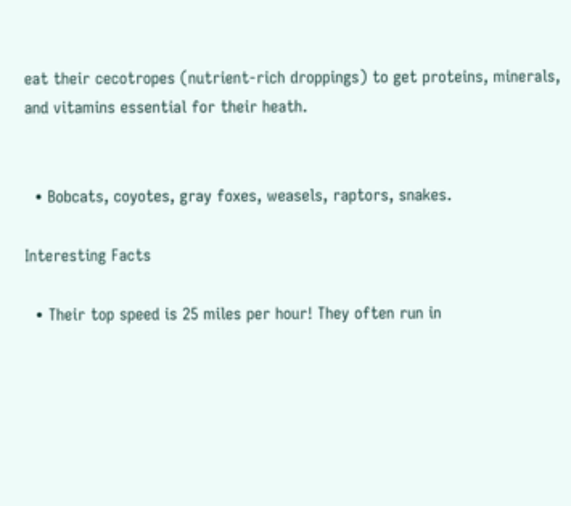eat their cecotropes (nutrient-rich droppings) to get proteins, minerals, and vitamins essential for their heath.


  • Bobcats, coyotes, gray foxes, weasels, raptors, snakes.

Interesting Facts

  • Their top speed is 25 miles per hour! They often run in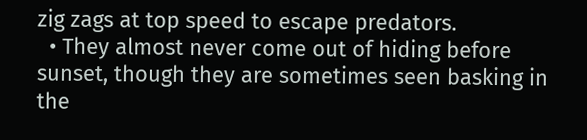zig zags at top speed to escape predators.
  • They almost never come out of hiding before sunset, though they are sometimes seen basking in the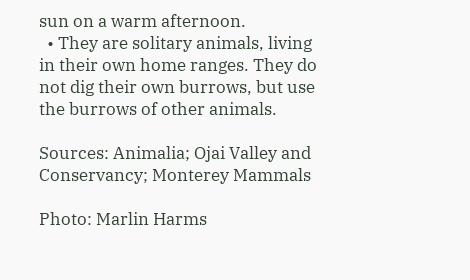sun on a warm afternoon.
  • They are solitary animals, living in their own home ranges. They do not dig their own burrows, but use the burrows of other animals.

Sources: Animalia; Ojai Valley and Conservancy; Monterey Mammals

Photo: Marlin Harms